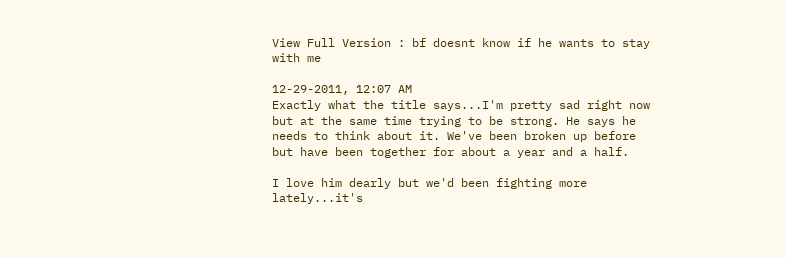View Full Version : bf doesnt know if he wants to stay with me

12-29-2011, 12:07 AM
Exactly what the title says...I'm pretty sad right now but at the same time trying to be strong. He says he needs to think about it. We've been broken up before but have been together for about a year and a half.

I love him dearly but we'd been fighting more lately...it's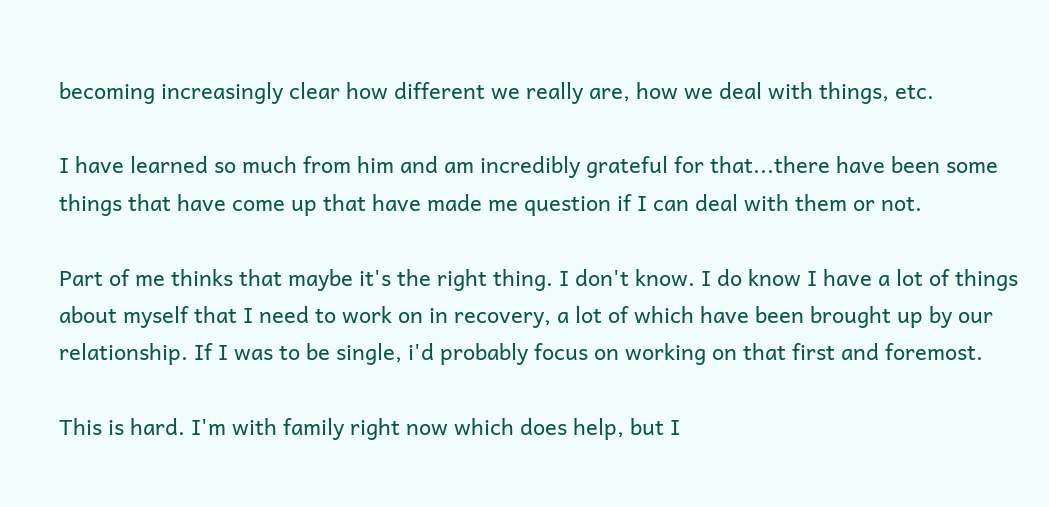becoming increasingly clear how different we really are, how we deal with things, etc.

I have learned so much from him and am incredibly grateful for that...there have been some things that have come up that have made me question if I can deal with them or not.

Part of me thinks that maybe it's the right thing. I don't know. I do know I have a lot of things about myself that I need to work on in recovery, a lot of which have been brought up by our relationship. If I was to be single, i'd probably focus on working on that first and foremost.

This is hard. I'm with family right now which does help, but I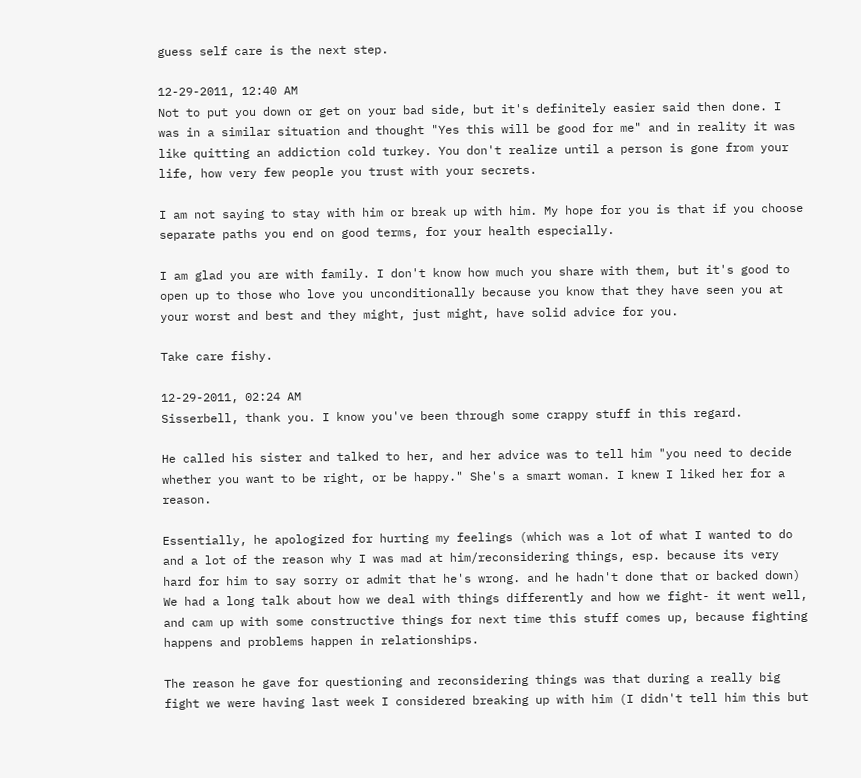guess self care is the next step.

12-29-2011, 12:40 AM
Not to put you down or get on your bad side, but it's definitely easier said then done. I was in a similar situation and thought "Yes this will be good for me" and in reality it was like quitting an addiction cold turkey. You don't realize until a person is gone from your life, how very few people you trust with your secrets.

I am not saying to stay with him or break up with him. My hope for you is that if you choose separate paths you end on good terms, for your health especially.

I am glad you are with family. I don't know how much you share with them, but it's good to open up to those who love you unconditionally because you know that they have seen you at your worst and best and they might, just might, have solid advice for you.

Take care fishy.

12-29-2011, 02:24 AM
Sisserbell, thank you. I know you've been through some crappy stuff in this regard.

He called his sister and talked to her, and her advice was to tell him "you need to decide whether you want to be right, or be happy." She's a smart woman. I knew I liked her for a reason.

Essentially, he apologized for hurting my feelings (which was a lot of what I wanted to do and a lot of the reason why I was mad at him/reconsidering things, esp. because its very hard for him to say sorry or admit that he's wrong. and he hadn't done that or backed down) We had a long talk about how we deal with things differently and how we fight- it went well, and cam up with some constructive things for next time this stuff comes up, because fighting happens and problems happen in relationships.

The reason he gave for questioning and reconsidering things was that during a really big fight we were having last week I considered breaking up with him (I didn't tell him this but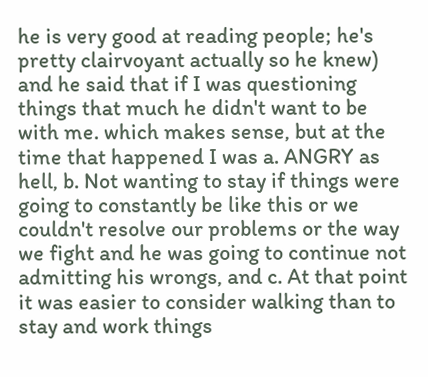he is very good at reading people; he's pretty clairvoyant actually so he knew) and he said that if I was questioning things that much he didn't want to be with me. which makes sense, but at the time that happened I was a. ANGRY as hell, b. Not wanting to stay if things were going to constantly be like this or we couldn't resolve our problems or the way we fight and he was going to continue not admitting his wrongs, and c. At that point it was easier to consider walking than to stay and work things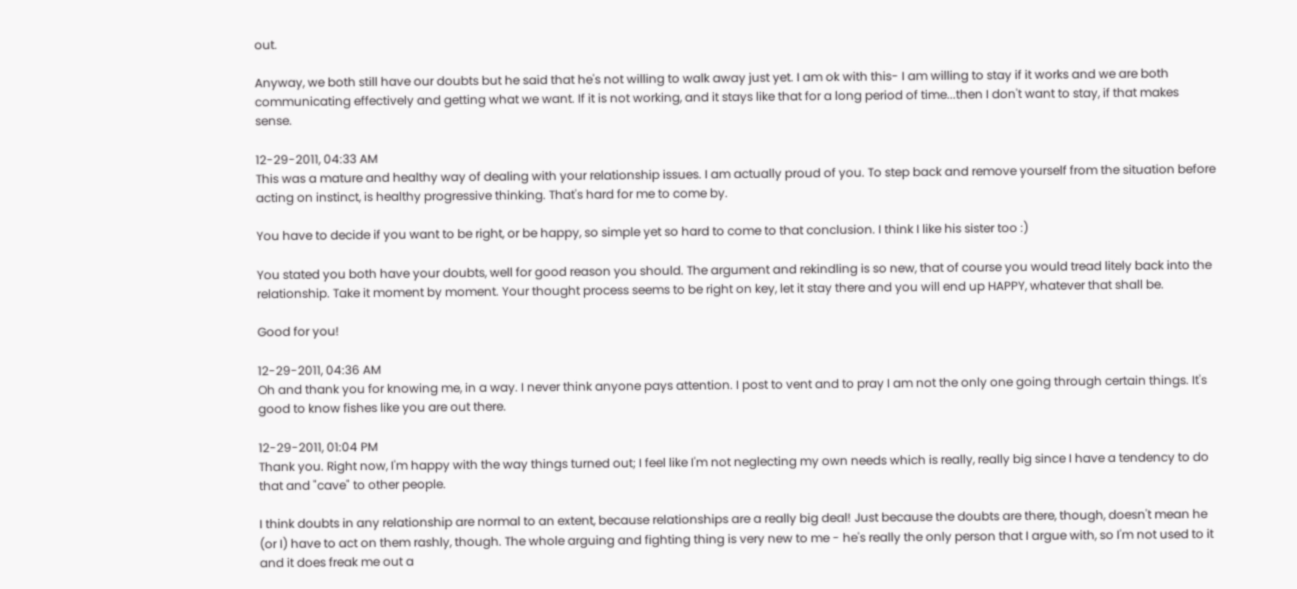out.

Anyway, we both still have our doubts but he said that he's not willing to walk away just yet. I am ok with this- I am willing to stay if it works and we are both communicating effectively and getting what we want. If it is not working, and it stays like that for a long period of time...then I don't want to stay, if that makes sense.

12-29-2011, 04:33 AM
This was a mature and healthy way of dealing with your relationship issues. I am actually proud of you. To step back and remove yourself from the situation before acting on instinct, is healthy progressive thinking. That's hard for me to come by.

You have to decide if you want to be right, or be happy, so simple yet so hard to come to that conclusion. I think I like his sister too :)

You stated you both have your doubts, well for good reason you should. The argument and rekindling is so new, that of course you would tread litely back into the relationship. Take it moment by moment. Your thought process seems to be right on key, let it stay there and you will end up HAPPY, whatever that shall be.

Good for you!

12-29-2011, 04:36 AM
Oh and thank you for knowing me, in a way. I never think anyone pays attention. I post to vent and to pray I am not the only one going through certain things. It's good to know fishes like you are out there.

12-29-2011, 01:04 PM
Thank you. Right now, I'm happy with the way things turned out; I feel like I'm not neglecting my own needs which is really, really big since I have a tendency to do that and "cave" to other people.

I think doubts in any relationship are normal to an extent, because relationships are a really big deal! Just because the doubts are there, though, doesn't mean he (or I) have to act on them rashly, though. The whole arguing and fighting thing is very new to me - he's really the only person that I argue with, so I'm not used to it and it does freak me out a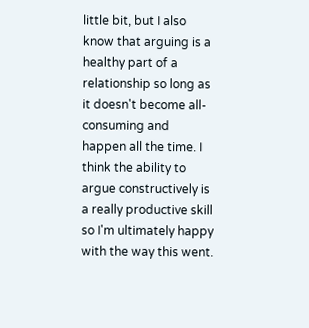little bit, but I also know that arguing is a healthy part of a relationship so long as it doesn't become all-consuming and happen all the time. I think the ability to argue constructively is a really productive skill so I'm ultimately happy with the way this went.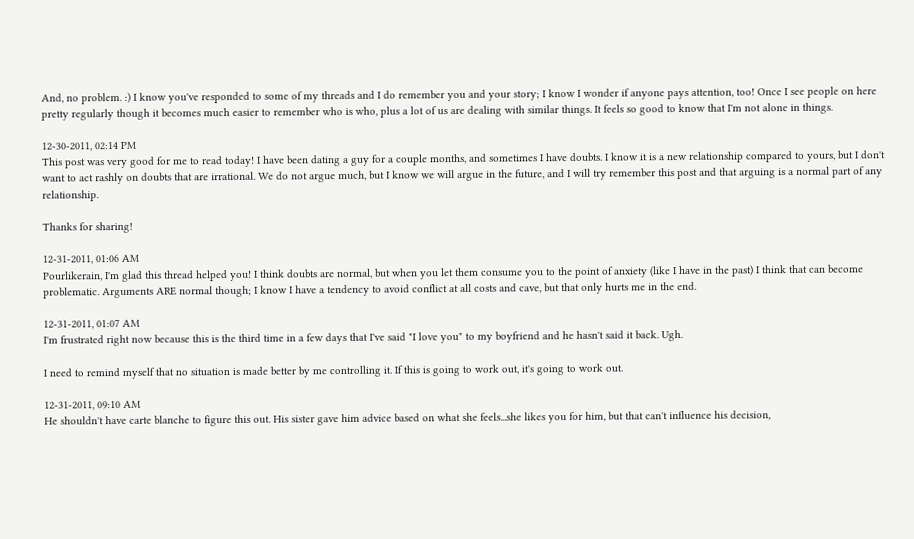And, no problem. :) I know you've responded to some of my threads and I do remember you and your story; I know I wonder if anyone pays attention, too! Once I see people on here pretty regularly though it becomes much easier to remember who is who, plus a lot of us are dealing with similar things. It feels so good to know that I'm not alone in things.

12-30-2011, 02:14 PM
This post was very good for me to read today! I have been dating a guy for a couple months, and sometimes I have doubts. I know it is a new relationship compared to yours, but I don't want to act rashly on doubts that are irrational. We do not argue much, but I know we will argue in the future, and I will try remember this post and that arguing is a normal part of any relationship.

Thanks for sharing!

12-31-2011, 01:06 AM
Pourlikerain, I'm glad this thread helped you! I think doubts are normal, but when you let them consume you to the point of anxiety (like I have in the past) I think that can become problematic. Arguments ARE normal though; I know I have a tendency to avoid conflict at all costs and cave, but that only hurts me in the end.

12-31-2011, 01:07 AM
I'm frustrated right now because this is the third time in a few days that I've said "I love you" to my boyfriend and he hasn't said it back. Ugh.

I need to remind myself that no situation is made better by me controlling it. If this is going to work out, it's going to work out.

12-31-2011, 09:10 AM
He shouldn't have carte blanche to figure this out. His sister gave him advice based on what she feels...she likes you for him, but that can't influence his decision,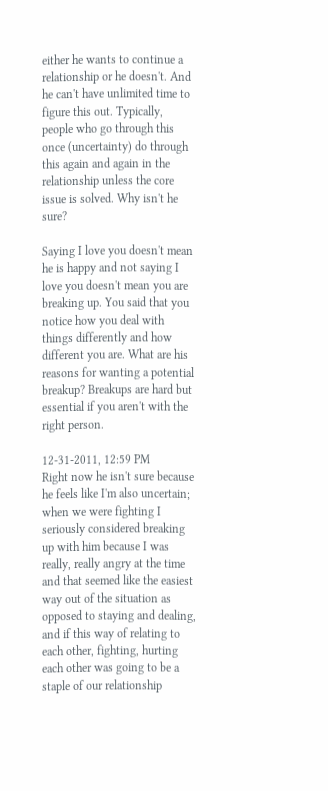either he wants to continue a relationship or he doesn't. And he can't have unlimited time to figure this out. Typically, people who go through this once (uncertainty) do through this again and again in the relationship unless the core issue is solved. Why isn't he sure?

Saying I love you doesn't mean he is happy and not saying I love you doesn't mean you are breaking up. You said that you notice how you deal with things differently and how different you are. What are his reasons for wanting a potential breakup? Breakups are hard but essential if you aren't with the right person.

12-31-2011, 12:59 PM
Right now he isn't sure because he feels like I'm also uncertain; when we were fighting I seriously considered breaking up with him because I was really, really angry at the time and that seemed like the easiest way out of the situation as opposed to staying and dealing, and if this way of relating to each other, fighting, hurting each other was going to be a staple of our relationship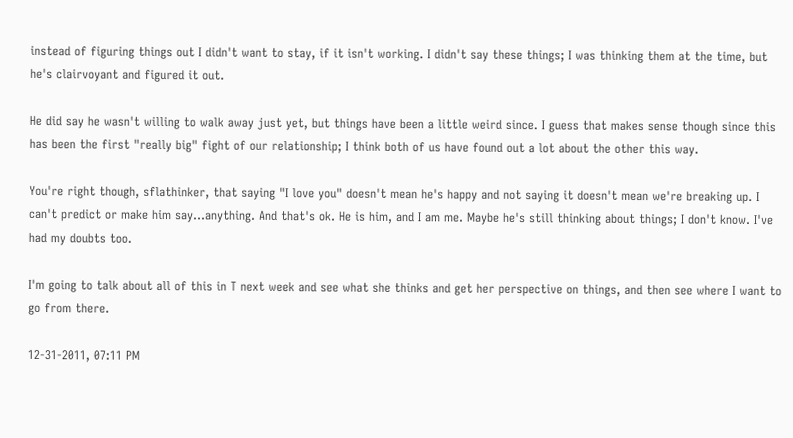instead of figuring things out I didn't want to stay, if it isn't working. I didn't say these things; I was thinking them at the time, but he's clairvoyant and figured it out.

He did say he wasn't willing to walk away just yet, but things have been a little weird since. I guess that makes sense though since this has been the first "really big" fight of our relationship; I think both of us have found out a lot about the other this way.

You're right though, sflathinker, that saying "I love you" doesn't mean he's happy and not saying it doesn't mean we're breaking up. I can't predict or make him say...anything. And that's ok. He is him, and I am me. Maybe he's still thinking about things; I don't know. I've had my doubts too.

I'm going to talk about all of this in T next week and see what she thinks and get her perspective on things, and then see where I want to go from there.

12-31-2011, 07:11 PM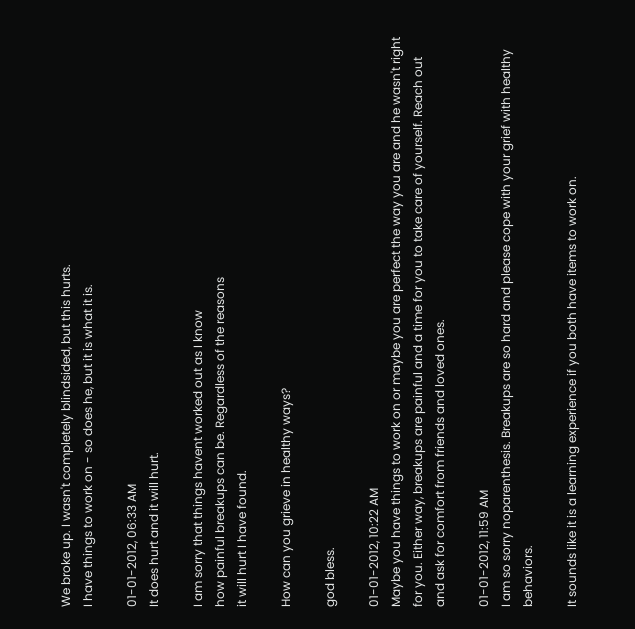We broke up. I wasn't completely blindsided, but this hurts.
I have things to work on - so does he, but it is what it is.

01-01-2012, 06:33 AM
It does hurt and it will hurt.

I am sorry that things havent worked out as I know
how painful breakups can be. Regardless of the reasons
it will hurt I have found.

How can you grieve in healthy ways?

god bless.

01-01-2012, 10:22 AM
Maybe you have things to work on or maybe you are perfect the way you are and he wasn't right for you. Either way, breakups are painful and a time for you to take care of yourself. Reach out and ask for comfort from friends and loved ones.

01-01-2012, 11:59 AM
I am so sorry noparenthesis. Breakups are so hard and please cope with your grief with healthy behaviors.

It sounds like it is a learning experience if you both have items to work on.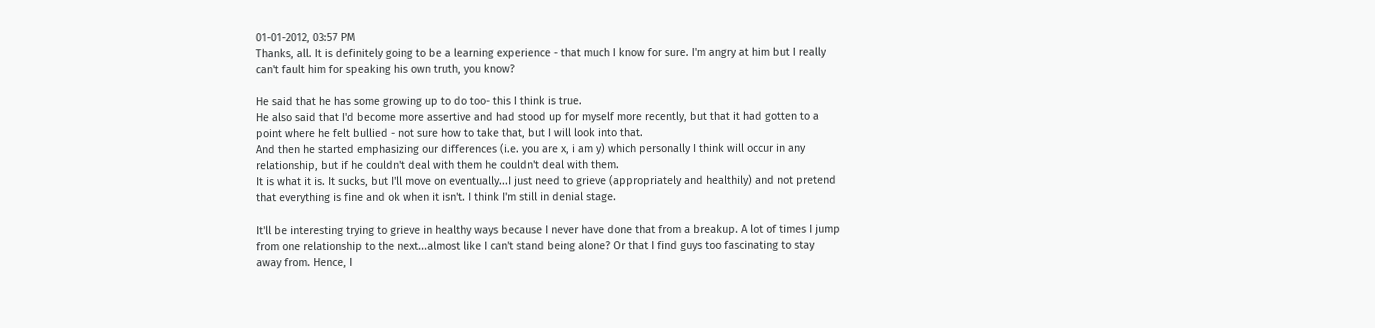01-01-2012, 03:57 PM
Thanks, all. It is definitely going to be a learning experience - that much I know for sure. I'm angry at him but I really can't fault him for speaking his own truth, you know?

He said that he has some growing up to do too- this I think is true.
He also said that I'd become more assertive and had stood up for myself more recently, but that it had gotten to a point where he felt bullied - not sure how to take that, but I will look into that.
And then he started emphasizing our differences (i.e. you are x, i am y) which personally I think will occur in any relationship, but if he couldn't deal with them he couldn't deal with them.
It is what it is. It sucks, but I'll move on eventually...I just need to grieve (appropriately and healthily) and not pretend that everything is fine and ok when it isn't. I think I'm still in denial stage.

It'll be interesting trying to grieve in healthy ways because I never have done that from a breakup. A lot of times I jump from one relationship to the next...almost like I can't stand being alone? Or that I find guys too fascinating to stay away from. Hence, I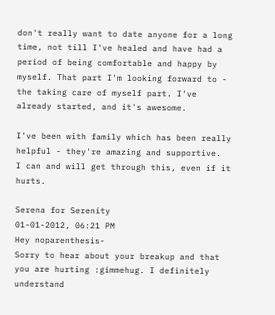don't really want to date anyone for a long time, not till I've healed and have had a period of being comfortable and happy by myself. That part I'm looking forward to - the taking care of myself part. I've already started, and it's awesome.

I've been with family which has been really helpful - they're amazing and supportive.
I can and will get through this, even if it hurts.

Serena for Serenity
01-01-2012, 06:21 PM
Hey noparenthesis-
Sorry to hear about your breakup and that you are hurting :gimmehug. I definitely understand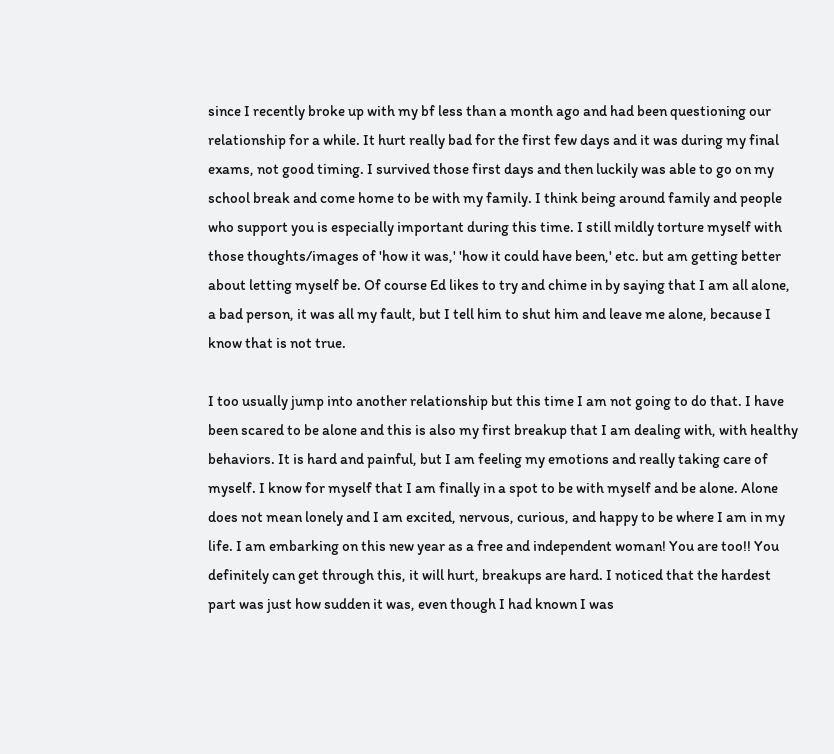since I recently broke up with my bf less than a month ago and had been questioning our relationship for a while. It hurt really bad for the first few days and it was during my final exams, not good timing. I survived those first days and then luckily was able to go on my school break and come home to be with my family. I think being around family and people who support you is especially important during this time. I still mildly torture myself with those thoughts/images of 'how it was,' 'how it could have been,' etc. but am getting better about letting myself be. Of course Ed likes to try and chime in by saying that I am all alone, a bad person, it was all my fault, but I tell him to shut him and leave me alone, because I know that is not true.

I too usually jump into another relationship but this time I am not going to do that. I have been scared to be alone and this is also my first breakup that I am dealing with, with healthy behaviors. It is hard and painful, but I am feeling my emotions and really taking care of myself. I know for myself that I am finally in a spot to be with myself and be alone. Alone does not mean lonely and I am excited, nervous, curious, and happy to be where I am in my life. I am embarking on this new year as a free and independent woman! You are too!! You definitely can get through this, it will hurt, breakups are hard. I noticed that the hardest part was just how sudden it was, even though I had known I was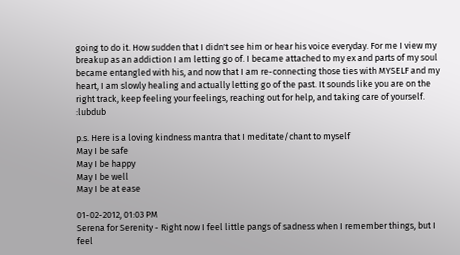going to do it. How sudden that I didn't see him or hear his voice everyday. For me I view my breakup as an addiction I am letting go of. I became attached to my ex and parts of my soul became entangled with his, and now that I am re-connecting those ties with MYSELF and my heart, I am slowly healing and actually letting go of the past. It sounds like you are on the right track, keep feeling your feelings, reaching out for help, and taking care of yourself. :lubdub

p.s. Here is a loving kindness mantra that I meditate/chant to myself
May I be safe
May I be happy
May I be well
May I be at ease

01-02-2012, 01:03 PM
Serena for Serenity - Right now I feel little pangs of sadness when I remember things, but I feel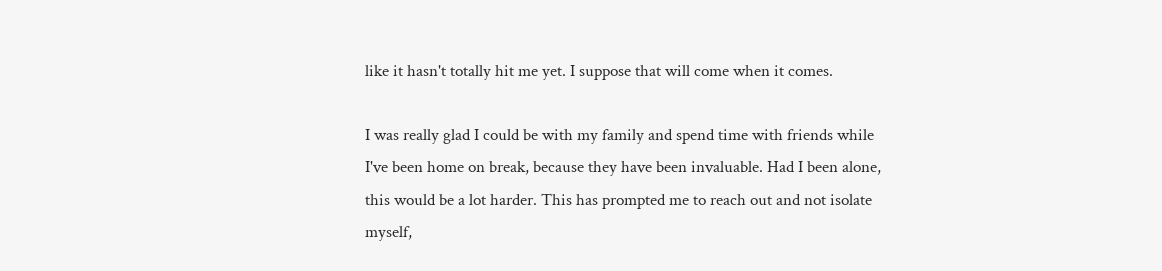like it hasn't totally hit me yet. I suppose that will come when it comes.

I was really glad I could be with my family and spend time with friends while I've been home on break, because they have been invaluable. Had I been alone, this would be a lot harder. This has prompted me to reach out and not isolate myself,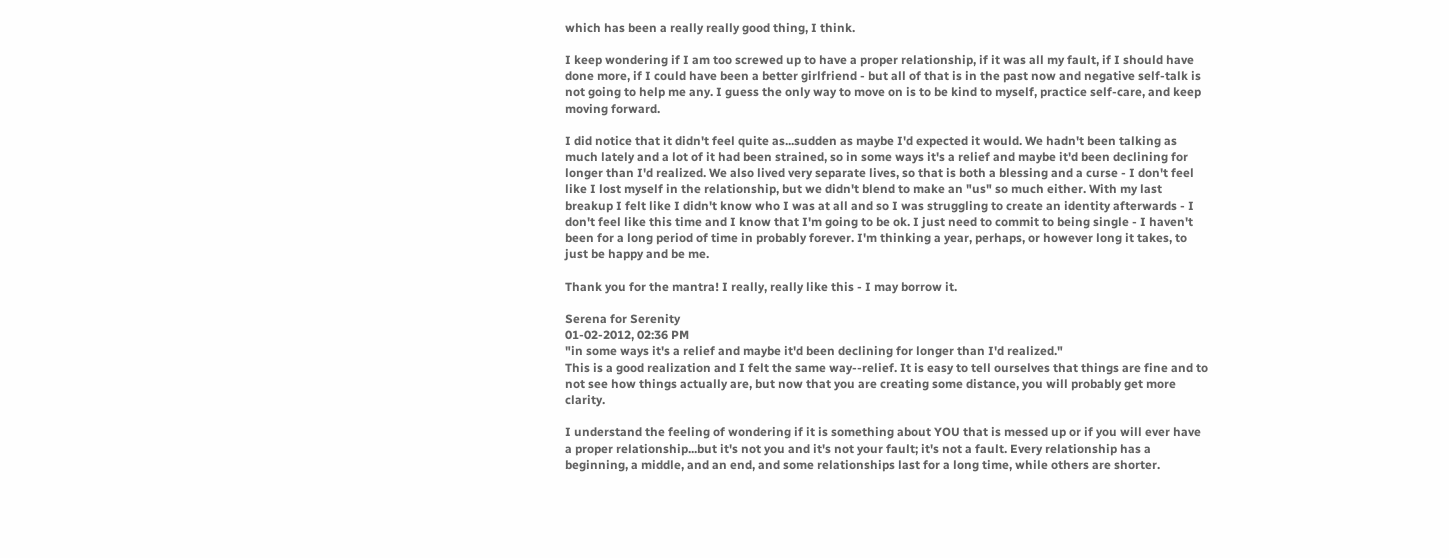which has been a really really good thing, I think.

I keep wondering if I am too screwed up to have a proper relationship, if it was all my fault, if I should have done more, if I could have been a better girlfriend - but all of that is in the past now and negative self-talk is not going to help me any. I guess the only way to move on is to be kind to myself, practice self-care, and keep moving forward.

I did notice that it didn't feel quite as...sudden as maybe I'd expected it would. We hadn't been talking as much lately and a lot of it had been strained, so in some ways it's a relief and maybe it'd been declining for longer than I'd realized. We also lived very separate lives, so that is both a blessing and a curse - I don't feel like I lost myself in the relationship, but we didn't blend to make an "us" so much either. With my last breakup I felt like I didn't know who I was at all and so I was struggling to create an identity afterwards - I don't feel like this time and I know that I'm going to be ok. I just need to commit to being single - I haven't been for a long period of time in probably forever. I'm thinking a year, perhaps, or however long it takes, to just be happy and be me.

Thank you for the mantra! I really, really like this - I may borrow it.

Serena for Serenity
01-02-2012, 02:36 PM
"in some ways it's a relief and maybe it'd been declining for longer than I'd realized."
This is a good realization and I felt the same way--relief. It is easy to tell ourselves that things are fine and to not see how things actually are, but now that you are creating some distance, you will probably get more clarity.

I understand the feeling of wondering if it is something about YOU that is messed up or if you will ever have a proper relationship...but it's not you and it's not your fault; it's not a fault. Every relationship has a beginning, a middle, and an end, and some relationships last for a long time, while others are shorter.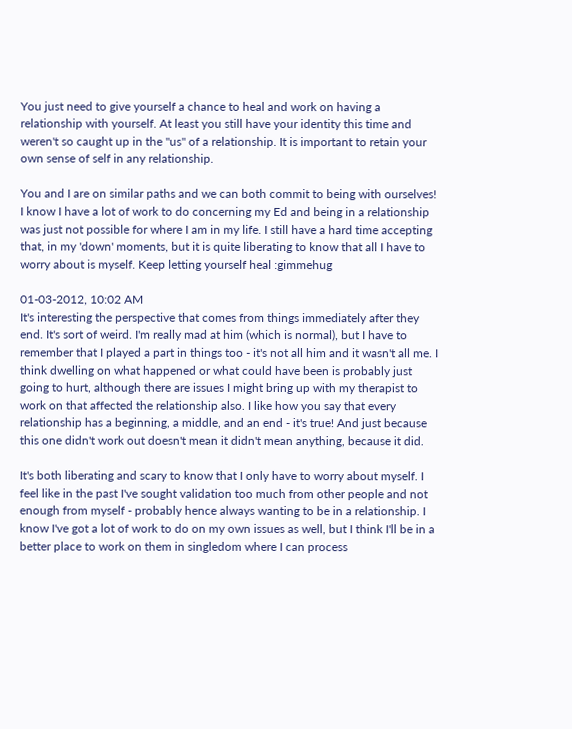You just need to give yourself a chance to heal and work on having a relationship with yourself. At least you still have your identity this time and weren't so caught up in the "us" of a relationship. It is important to retain your own sense of self in any relationship.

You and I are on similar paths and we can both commit to being with ourselves! I know I have a lot of work to do concerning my Ed and being in a relationship was just not possible for where I am in my life. I still have a hard time accepting that, in my 'down' moments, but it is quite liberating to know that all I have to worry about is myself. Keep letting yourself heal :gimmehug

01-03-2012, 10:02 AM
It's interesting the perspective that comes from things immediately after they end. It's sort of weird. I'm really mad at him (which is normal), but I have to remember that I played a part in things too - it's not all him and it wasn't all me. I think dwelling on what happened or what could have been is probably just going to hurt, although there are issues I might bring up with my therapist to work on that affected the relationship also. I like how you say that every relationship has a beginning, a middle, and an end - it's true! And just because this one didn't work out doesn't mean it didn't mean anything, because it did.

It's both liberating and scary to know that I only have to worry about myself. I feel like in the past I've sought validation too much from other people and not enough from myself - probably hence always wanting to be in a relationship. I know I've got a lot of work to do on my own issues as well, but I think I'll be in a better place to work on them in singledom where I can process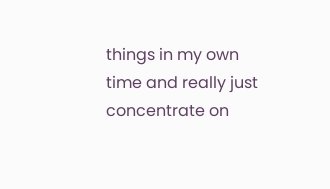things in my own time and really just concentrate on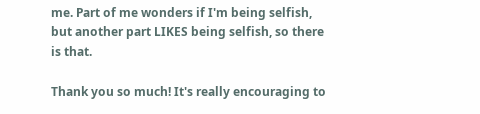me. Part of me wonders if I'm being selfish, but another part LIKES being selfish, so there is that.

Thank you so much! It's really encouraging to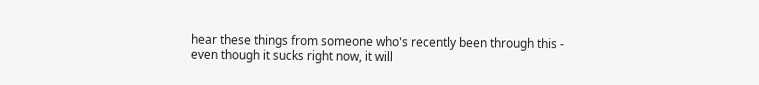hear these things from someone who's recently been through this - even though it sucks right now, it will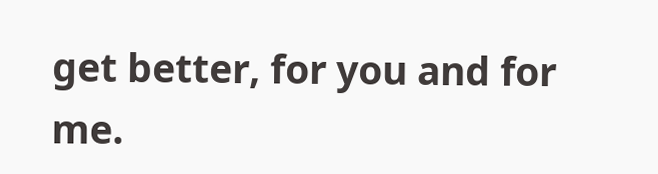get better, for you and for me.